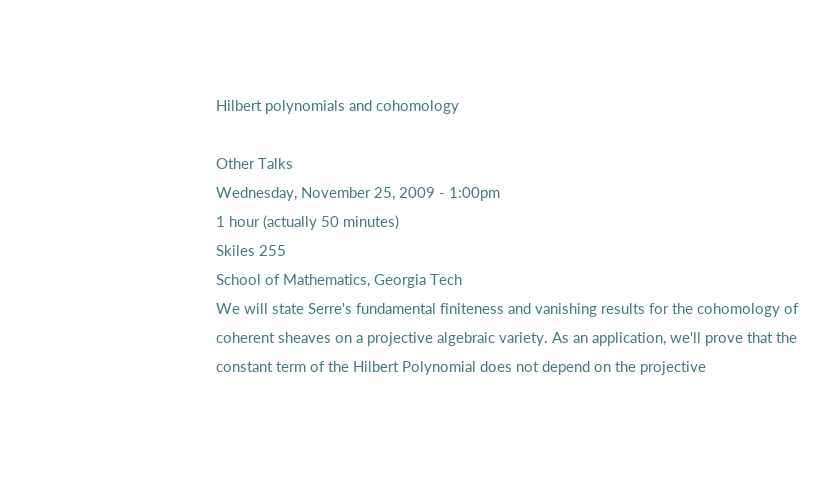Hilbert polynomials and cohomology

Other Talks
Wednesday, November 25, 2009 - 1:00pm
1 hour (actually 50 minutes)
Skiles 255
School of Mathematics, Georgia Tech
We will state Serre's fundamental finiteness and vanishing results for the cohomology of coherent sheaves on a projective algebraic variety. As an application, we'll prove that the constant term of the Hilbert Polynomial does not depend on the projective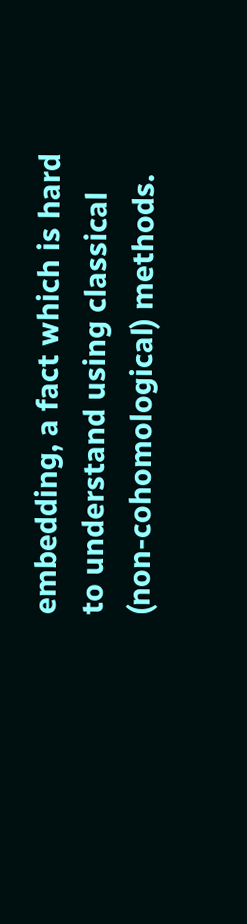embedding, a fact which is hard to understand using classical (non-cohomological) methods.